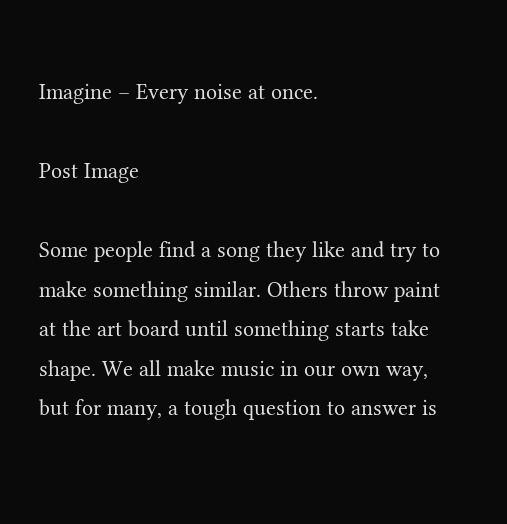Imagine – Every noise at once.

Post Image

Some people find a song they like and try to make something similar. Others throw paint at the art board until something starts take shape. We all make music in our own way, but for many, a tough question to answer is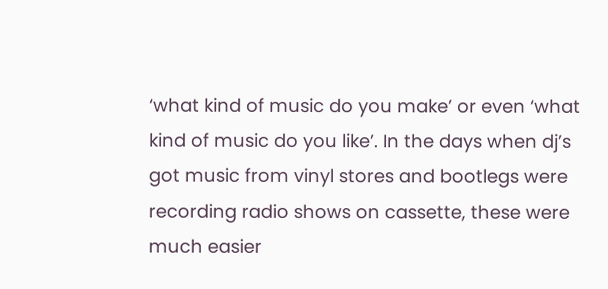‘what kind of music do you make’ or even ‘what kind of music do you like’. In the days when dj’s got music from vinyl stores and bootlegs were recording radio shows on cassette, these were much easier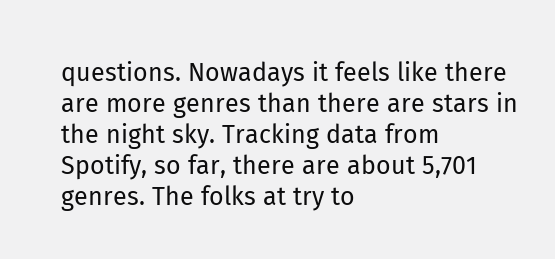questions. Nowadays it feels like there are more genres than there are stars in the night sky. Tracking data from Spotify, so far, there are about 5,701 genres. The folks at try to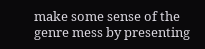make some sense of the genre mess by presenting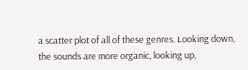a scatter plot of all of these genres. Looking down, the sounds are more organic, looking up,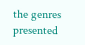the genres presented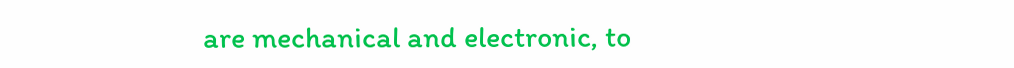are mechanical and electronic, to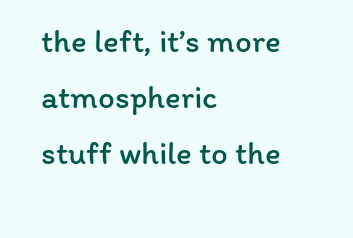the left, it’s more atmospheric stuff while to the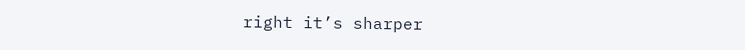right it’s sharper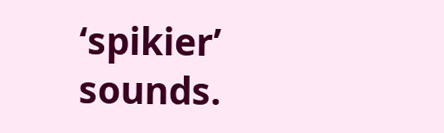‘spikier’ sounds.